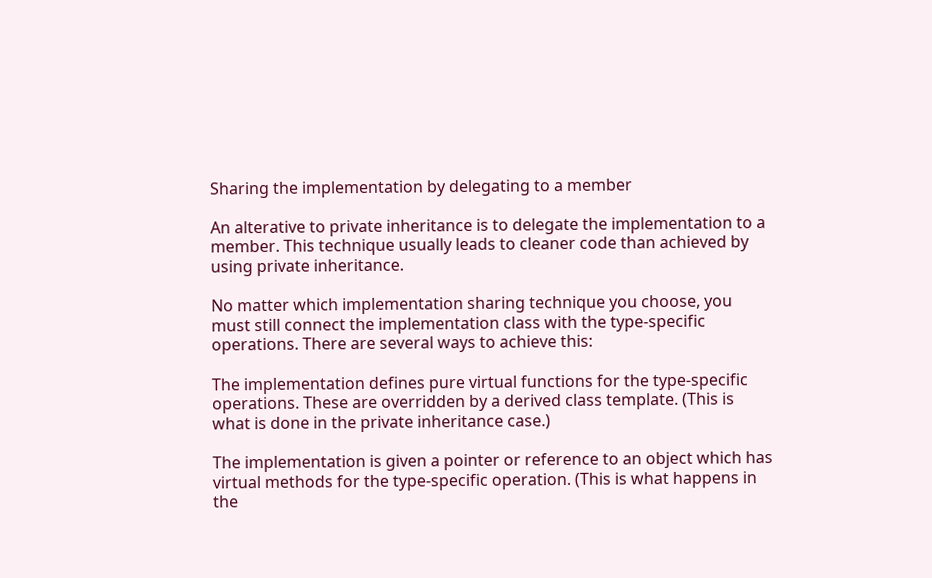Sharing the implementation by delegating to a member

An alterative to private inheritance is to delegate the implementation to a member. This technique usually leads to cleaner code than achieved by using private inheritance.

No matter which implementation sharing technique you choose, you must still connect the implementation class with the type-specific operations. There are several ways to achieve this:

The implementation defines pure virtual functions for the type-specific operations. These are overridden by a derived class template. (This is what is done in the private inheritance case.)

The implementation is given a pointer or reference to an object which has virtual methods for the type-specific operation. (This is what happens in the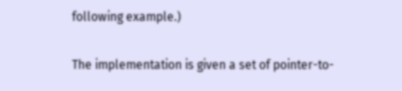following example.)

The implementation is given a set of pointer-to-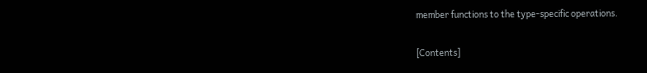member functions to the type-specific operations.

[Contents]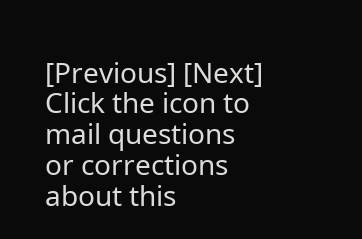[Previous] [Next]
Click the icon to mail questions or corrections about this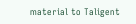material to Taligent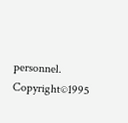personnel.
Copyright©1995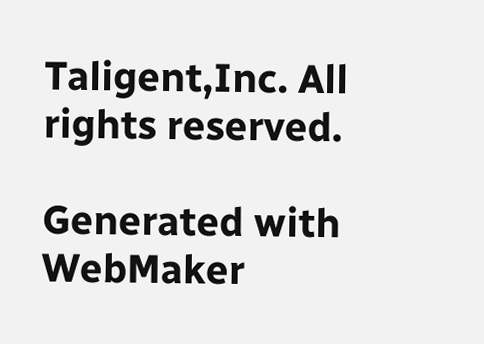Taligent,Inc. All rights reserved.

Generated with WebMaker